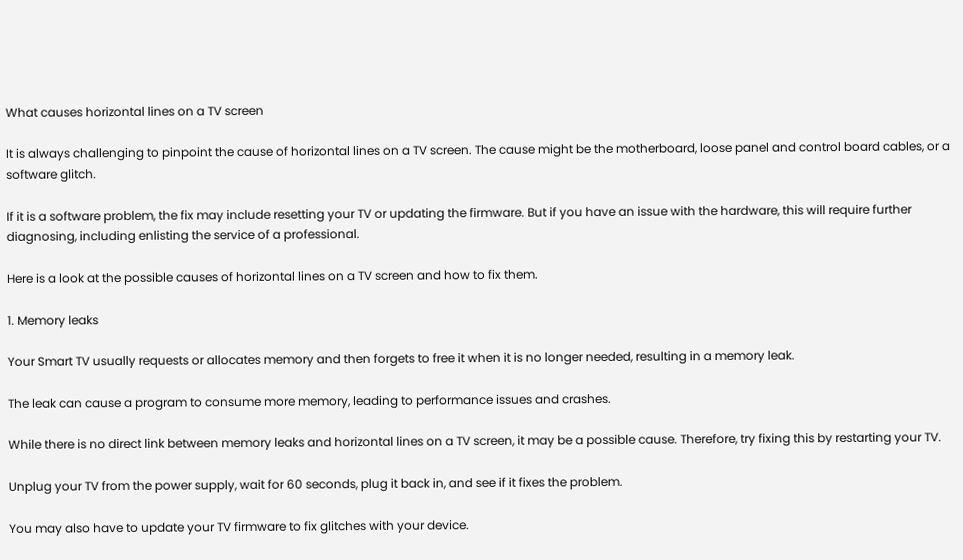What causes horizontal lines on a TV screen

It is always challenging to pinpoint the cause of horizontal lines on a TV screen. The cause might be the motherboard, loose panel and control board cables, or a software glitch.

If it is a software problem, the fix may include resetting your TV or updating the firmware. But if you have an issue with the hardware, this will require further diagnosing, including enlisting the service of a professional.

Here is a look at the possible causes of horizontal lines on a TV screen and how to fix them.

1. Memory leaks

Your Smart TV usually requests or allocates memory and then forgets to free it when it is no longer needed, resulting in a memory leak.

The leak can cause a program to consume more memory, leading to performance issues and crashes.

While there is no direct link between memory leaks and horizontal lines on a TV screen, it may be a possible cause. Therefore, try fixing this by restarting your TV.

Unplug your TV from the power supply, wait for 60 seconds, plug it back in, and see if it fixes the problem.

You may also have to update your TV firmware to fix glitches with your device.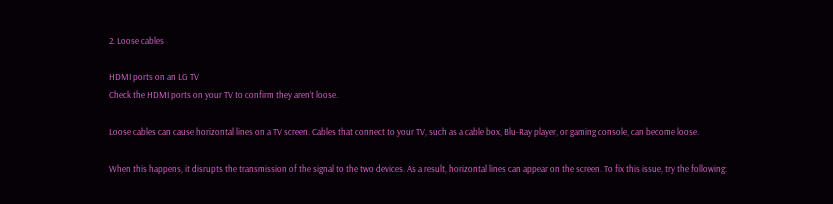2. Loose cables

HDMI ports on an LG TV
Check the HDMI ports on your TV to confirm they aren’t loose.

Loose cables can cause horizontal lines on a TV screen. Cables that connect to your TV, such as a cable box, Blu-Ray player, or gaming console, can become loose.

When this happens, it disrupts the transmission of the signal to the two devices. As a result, horizontal lines can appear on the screen. To fix this issue, try the following: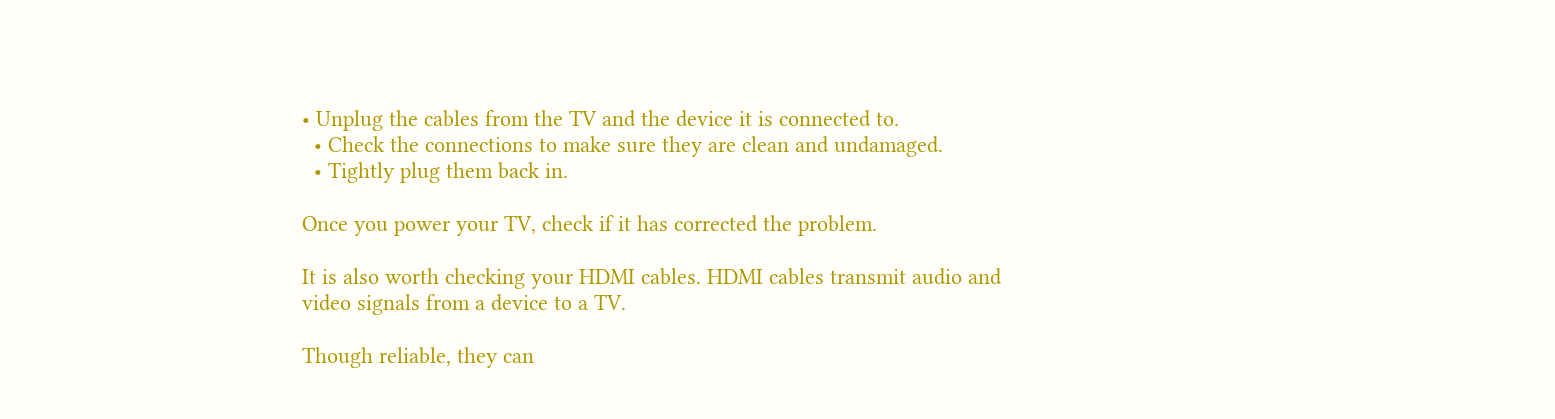• Unplug the cables from the TV and the device it is connected to.
  • Check the connections to make sure they are clean and undamaged.
  • Tightly plug them back in.

Once you power your TV, check if it has corrected the problem.

It is also worth checking your HDMI cables. HDMI cables transmit audio and video signals from a device to a TV.

Though reliable, they can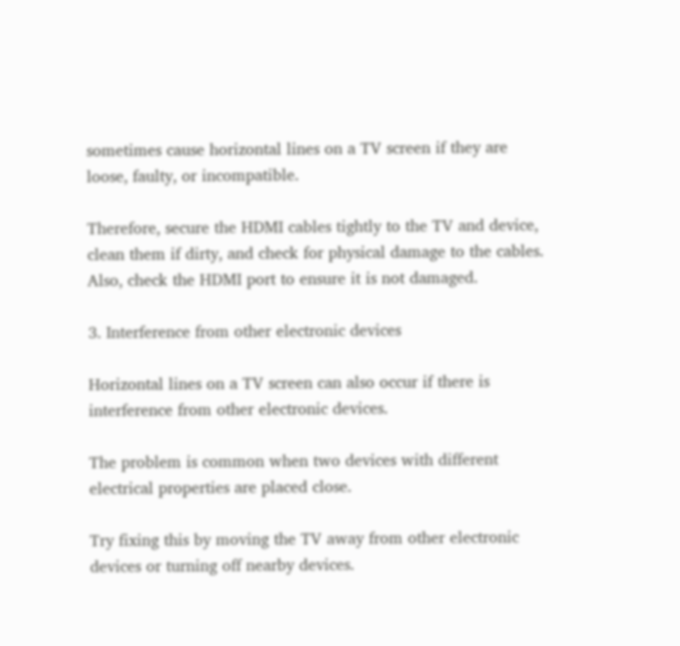sometimes cause horizontal lines on a TV screen if they are loose, faulty, or incompatible.

Therefore, secure the HDMI cables tightly to the TV and device, clean them if dirty, and check for physical damage to the cables. Also, check the HDMI port to ensure it is not damaged.

3. Interference from other electronic devices

Horizontal lines on a TV screen can also occur if there is interference from other electronic devices.

The problem is common when two devices with different electrical properties are placed close.

Try fixing this by moving the TV away from other electronic devices or turning off nearby devices.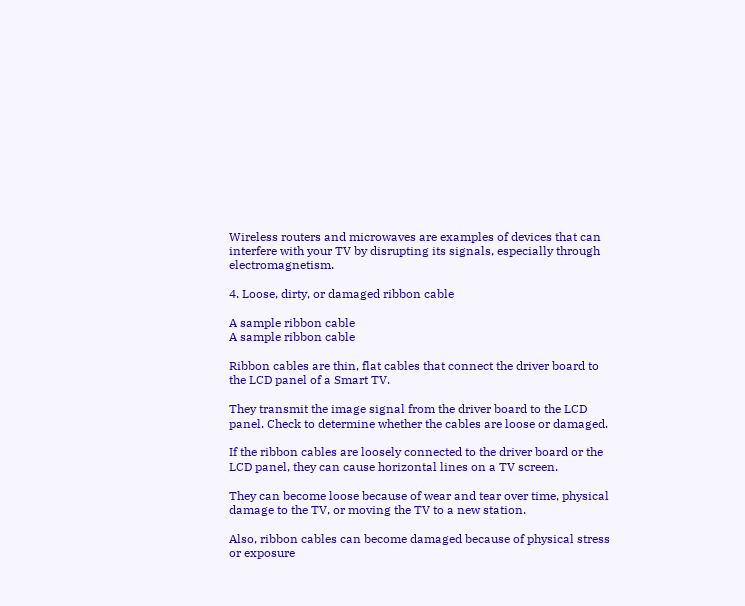Wireless routers and microwaves are examples of devices that can interfere with your TV by disrupting its signals, especially through electromagnetism.

4. Loose, dirty, or damaged ribbon cable

A sample ribbon cable
A sample ribbon cable

Ribbon cables are thin, flat cables that connect the driver board to the LCD panel of a Smart TV.

They transmit the image signal from the driver board to the LCD panel. Check to determine whether the cables are loose or damaged.

If the ribbon cables are loosely connected to the driver board or the LCD panel, they can cause horizontal lines on a TV screen.

They can become loose because of wear and tear over time, physical damage to the TV, or moving the TV to a new station.

Also, ribbon cables can become damaged because of physical stress or exposure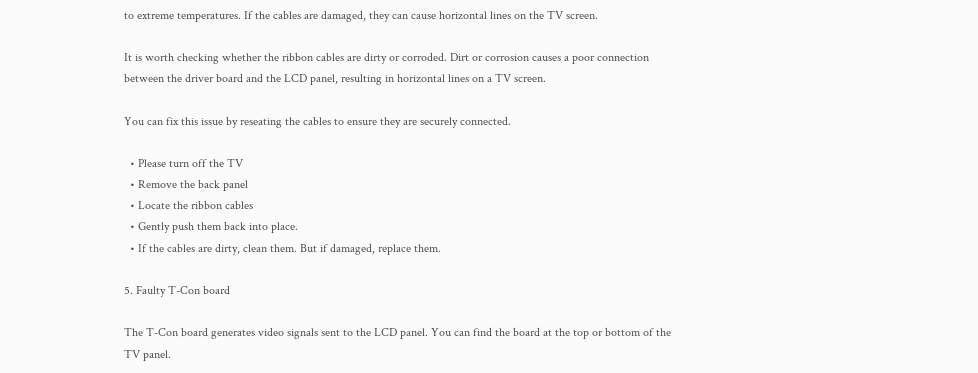to extreme temperatures. If the cables are damaged, they can cause horizontal lines on the TV screen.

It is worth checking whether the ribbon cables are dirty or corroded. Dirt or corrosion causes a poor connection between the driver board and the LCD panel, resulting in horizontal lines on a TV screen.

You can fix this issue by reseating the cables to ensure they are securely connected.

  • Please turn off the TV
  • Remove the back panel
  • Locate the ribbon cables
  • Gently push them back into place.
  • If the cables are dirty, clean them. But if damaged, replace them.

5. Faulty T-Con board

The T-Con board generates video signals sent to the LCD panel. You can find the board at the top or bottom of the TV panel.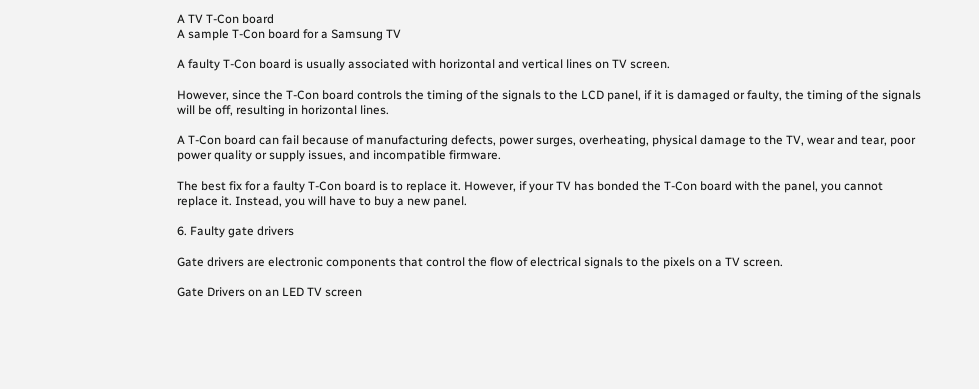A TV T-Con board
A sample T-Con board for a Samsung TV

A faulty T-Con board is usually associated with horizontal and vertical lines on TV screen.

However, since the T-Con board controls the timing of the signals to the LCD panel, if it is damaged or faulty, the timing of the signals will be off, resulting in horizontal lines.

A T-Con board can fail because of manufacturing defects, power surges, overheating, physical damage to the TV, wear and tear, poor power quality or supply issues, and incompatible firmware.

The best fix for a faulty T-Con board is to replace it. However, if your TV has bonded the T-Con board with the panel, you cannot replace it. Instead, you will have to buy a new panel.

6. Faulty gate drivers

Gate drivers are electronic components that control the flow of electrical signals to the pixels on a TV screen.

Gate Drivers on an LED TV screen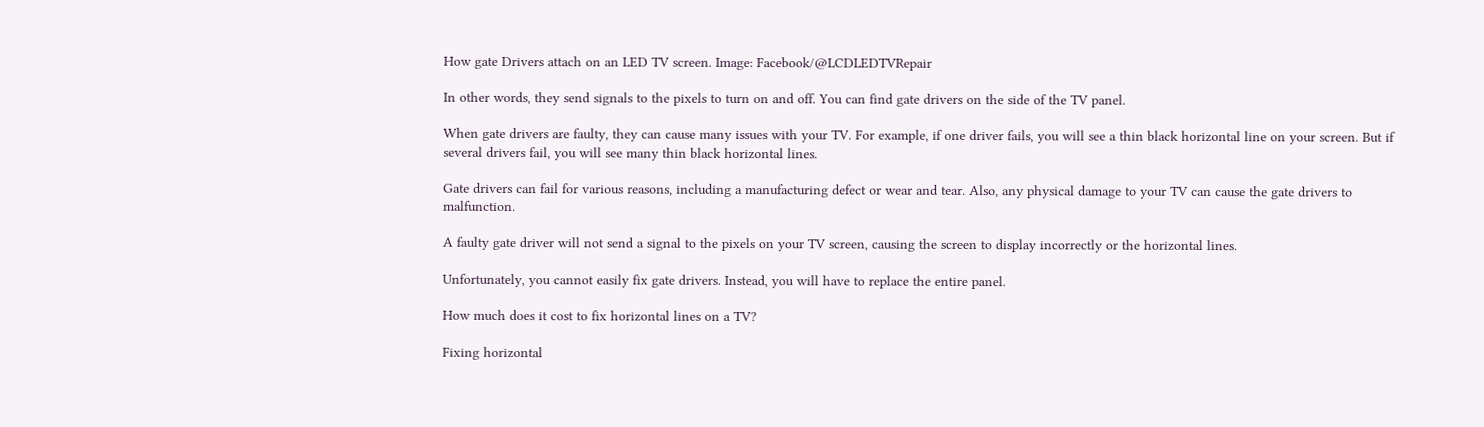How gate Drivers attach on an LED TV screen. Image: Facebook/@LCDLEDTVRepair

In other words, they send signals to the pixels to turn on and off. You can find gate drivers on the side of the TV panel.

When gate drivers are faulty, they can cause many issues with your TV. For example, if one driver fails, you will see a thin black horizontal line on your screen. But if several drivers fail, you will see many thin black horizontal lines.

Gate drivers can fail for various reasons, including a manufacturing defect or wear and tear. Also, any physical damage to your TV can cause the gate drivers to malfunction.

A faulty gate driver will not send a signal to the pixels on your TV screen, causing the screen to display incorrectly or the horizontal lines.

Unfortunately, you cannot easily fix gate drivers. Instead, you will have to replace the entire panel.

How much does it cost to fix horizontal lines on a TV?

Fixing horizontal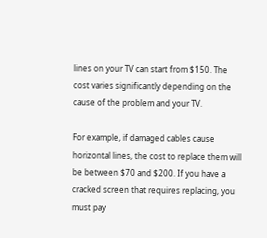lines on your TV can start from $150. The cost varies significantly depending on the cause of the problem and your TV.

For example, if damaged cables cause horizontal lines, the cost to replace them will be between $70 and $200. If you have a cracked screen that requires replacing, you must pay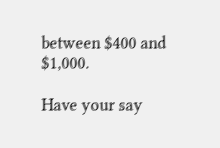between $400 and $1,000.

Have your say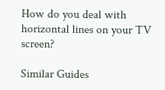How do you deal with horizontal lines on your TV screen?

Similar Guides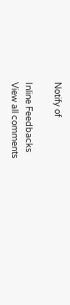Notify of

Inline Feedbacks
View all comments